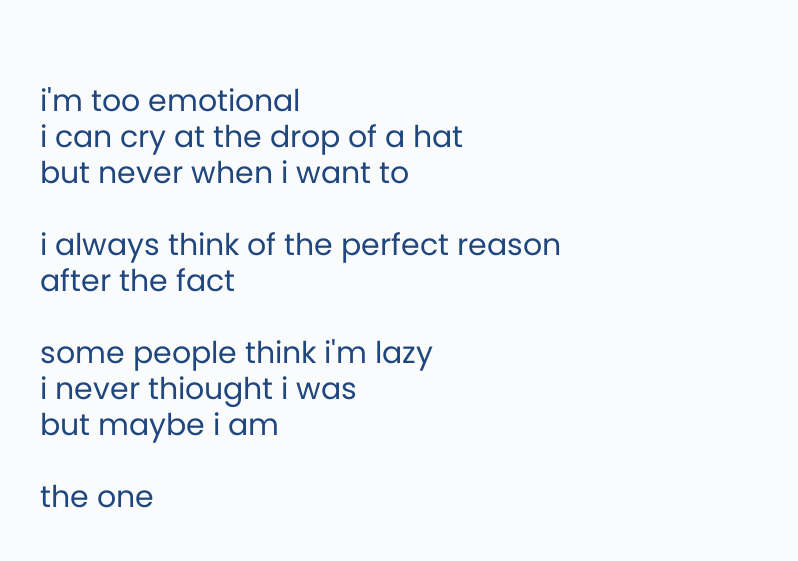i'm too emotional
i can cry at the drop of a hat
but never when i want to

i always think of the perfect reason
after the fact

some people think i'm lazy
i never thiought i was
but maybe i am

the one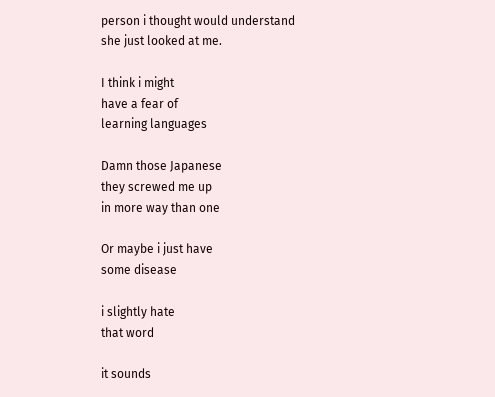person i thought would understand
she just looked at me.

I think i might
have a fear of
learning languages

Damn those Japanese
they screwed me up
in more way than one

Or maybe i just have
some disease

i slightly hate
that word

it sounds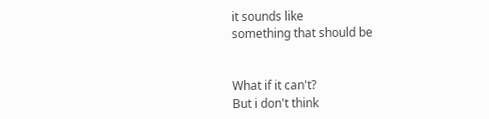it sounds like
something that should be


What if it can't?
But i don't think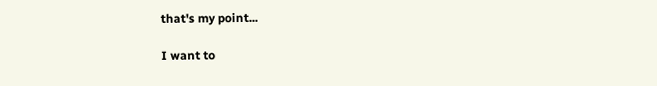that's my point...

I want to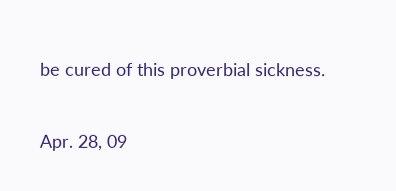be cured of this proverbial sickness.

Apr. 28, 09